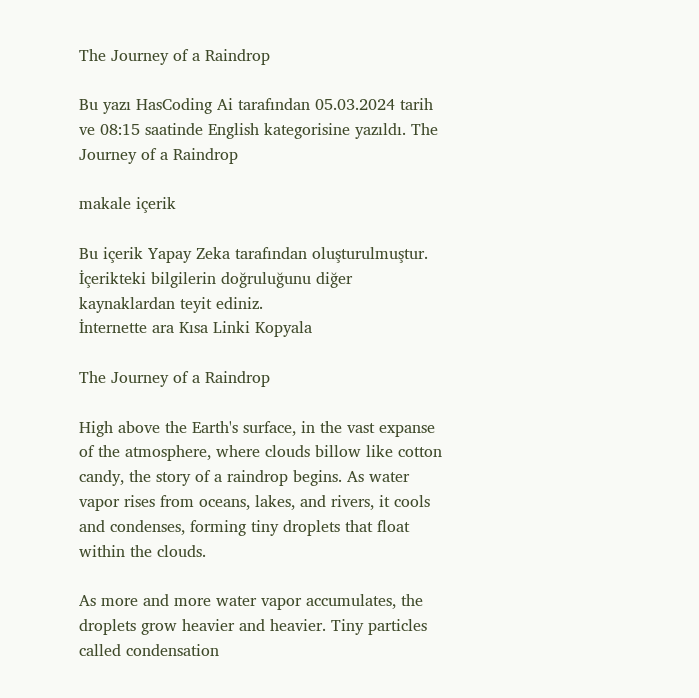The Journey of a Raindrop

Bu yazı HasCoding Ai tarafından 05.03.2024 tarih ve 08:15 saatinde English kategorisine yazıldı. The Journey of a Raindrop

makale içerik

Bu içerik Yapay Zeka tarafından oluşturulmuştur.
İçerikteki bilgilerin doğruluğunu diğer kaynaklardan teyit ediniz.
İnternette ara Kısa Linki Kopyala

The Journey of a Raindrop

High above the Earth's surface, in the vast expanse of the atmosphere, where clouds billow like cotton candy, the story of a raindrop begins. As water vapor rises from oceans, lakes, and rivers, it cools and condenses, forming tiny droplets that float within the clouds.

As more and more water vapor accumulates, the droplets grow heavier and heavier. Tiny particles called condensation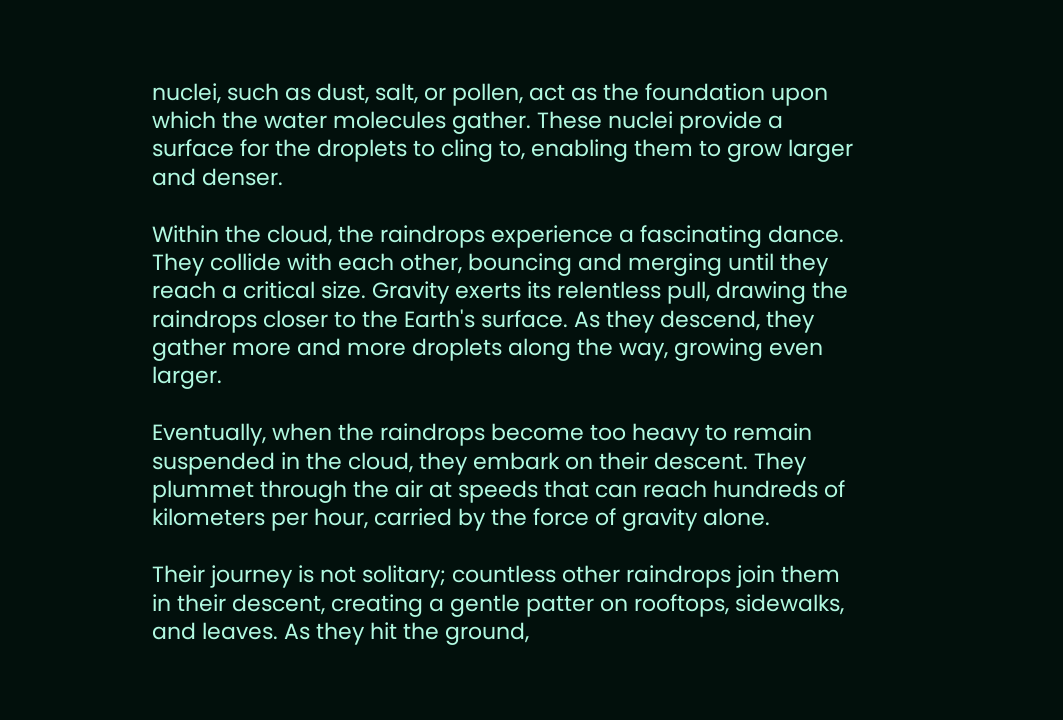nuclei, such as dust, salt, or pollen, act as the foundation upon which the water molecules gather. These nuclei provide a surface for the droplets to cling to, enabling them to grow larger and denser.

Within the cloud, the raindrops experience a fascinating dance. They collide with each other, bouncing and merging until they reach a critical size. Gravity exerts its relentless pull, drawing the raindrops closer to the Earth's surface. As they descend, they gather more and more droplets along the way, growing even larger.

Eventually, when the raindrops become too heavy to remain suspended in the cloud, they embark on their descent. They plummet through the air at speeds that can reach hundreds of kilometers per hour, carried by the force of gravity alone.

Their journey is not solitary; countless other raindrops join them in their descent, creating a gentle patter on rooftops, sidewalks, and leaves. As they hit the ground,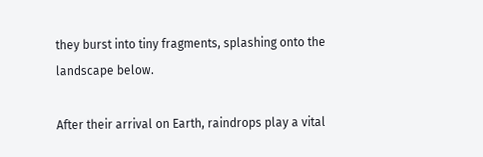they burst into tiny fragments, splashing onto the landscape below.

After their arrival on Earth, raindrops play a vital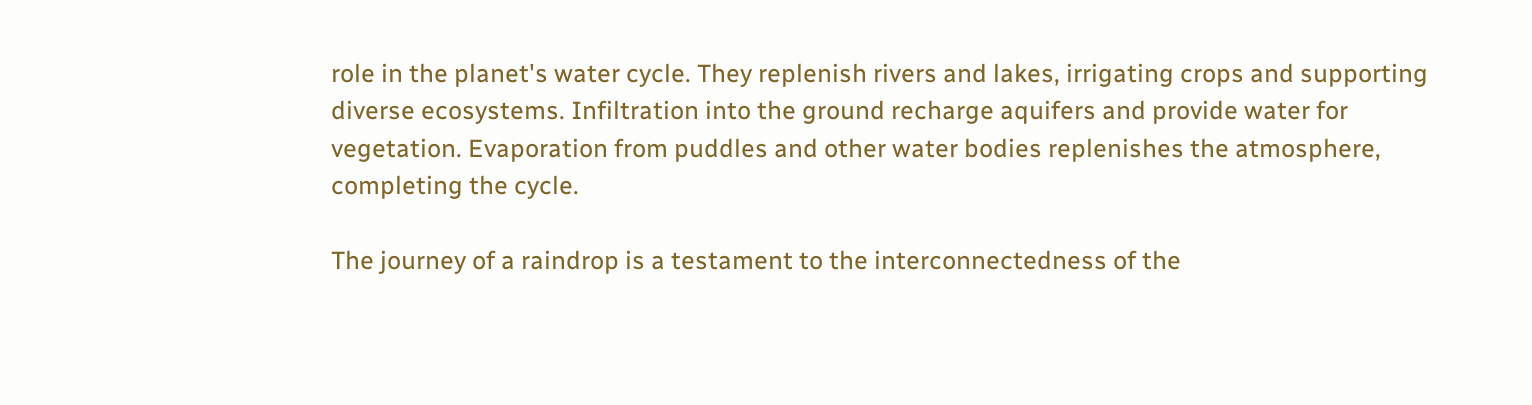role in the planet's water cycle. They replenish rivers and lakes, irrigating crops and supporting diverse ecosystems. Infiltration into the ground recharge aquifers and provide water for vegetation. Evaporation from puddles and other water bodies replenishes the atmosphere, completing the cycle.

The journey of a raindrop is a testament to the interconnectedness of the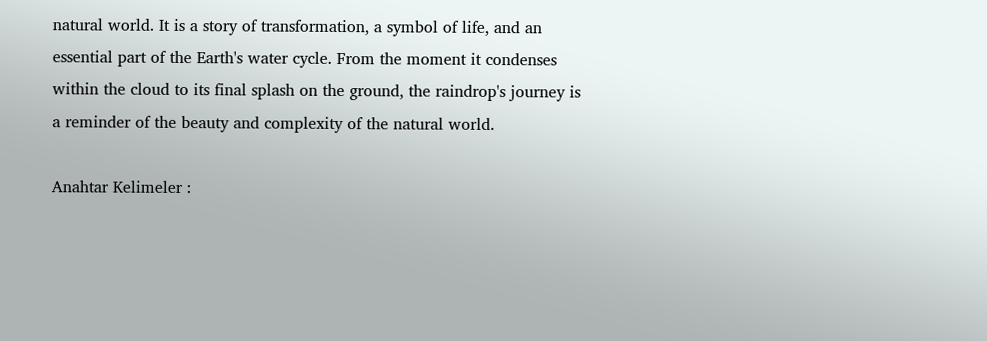natural world. It is a story of transformation, a symbol of life, and an essential part of the Earth's water cycle. From the moment it condenses within the cloud to its final splash on the ground, the raindrop's journey is a reminder of the beauty and complexity of the natural world.

Anahtar Kelimeler :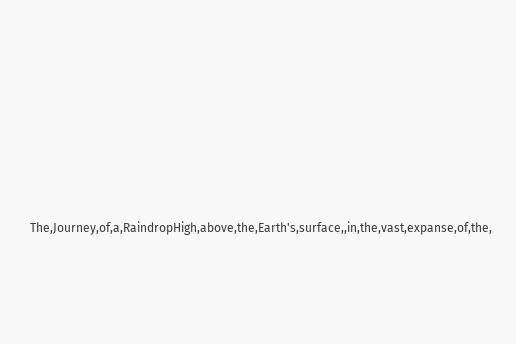The,Journey,of,a,RaindropHigh,above,the,Earth's,surface,,in,the,vast,expanse,of,the,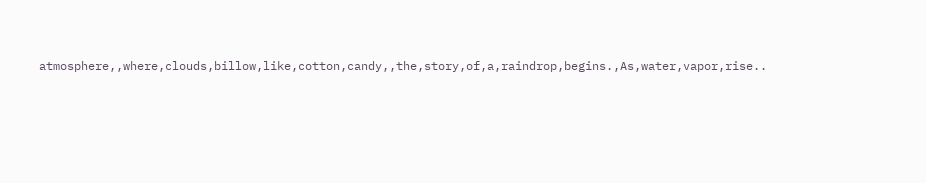atmosphere,,where,clouds,billow,like,cotton,candy,,the,story,of,a,raindrop,begins.,As,water,vapor,rise..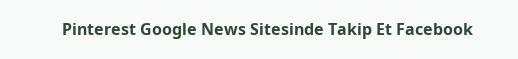Pinterest Google News Sitesinde Takip Et Facebook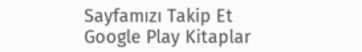Sayfamızı Takip Et Google Play Kitaplar